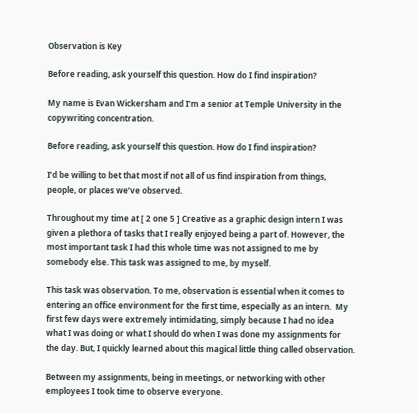Observation is Key

Before reading, ask yourself this question. How do I find inspiration?

My name is Evan Wickersham and I’m a senior at Temple University in the copywriting concentration.

Before reading, ask yourself this question. How do I find inspiration?

I’d be willing to bet that most if not all of us find inspiration from things, people, or places we’ve observed.

Throughout my time at [ 2 one 5 ] Creative as a graphic design intern I was given a plethora of tasks that I really enjoyed being a part of. However, the most important task I had this whole time was not assigned to me by somebody else. This task was assigned to me, by myself.

This task was observation. To me, observation is essential when it comes to entering an office environment for the first time, especially as an intern.  My first few days were extremely intimidating, simply because I had no idea what I was doing or what I should do when I was done my assignments for the day. But, I quickly learned about this magical little thing called observation.

Between my assignments, being in meetings, or networking with other employees I took time to observe everyone.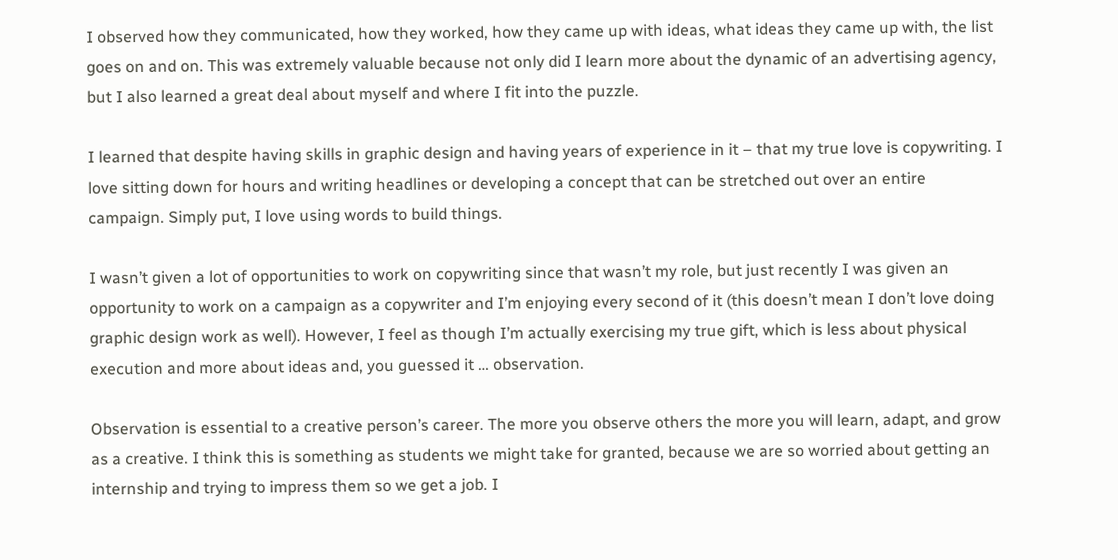I observed how they communicated, how they worked, how they came up with ideas, what ideas they came up with, the list goes on and on. This was extremely valuable because not only did I learn more about the dynamic of an advertising agency, but I also learned a great deal about myself and where I fit into the puzzle.

I learned that despite having skills in graphic design and having years of experience in it – that my true love is copywriting. I love sitting down for hours and writing headlines or developing a concept that can be stretched out over an entire campaign. Simply put, I love using words to build things.

I wasn’t given a lot of opportunities to work on copywriting since that wasn’t my role, but just recently I was given an opportunity to work on a campaign as a copywriter and I’m enjoying every second of it (this doesn’t mean I don’t love doing graphic design work as well). However, I feel as though I’m actually exercising my true gift, which is less about physical execution and more about ideas and, you guessed it … observation.

Observation is essential to a creative person’s career. The more you observe others the more you will learn, adapt, and grow as a creative. I think this is something as students we might take for granted, because we are so worried about getting an internship and trying to impress them so we get a job. I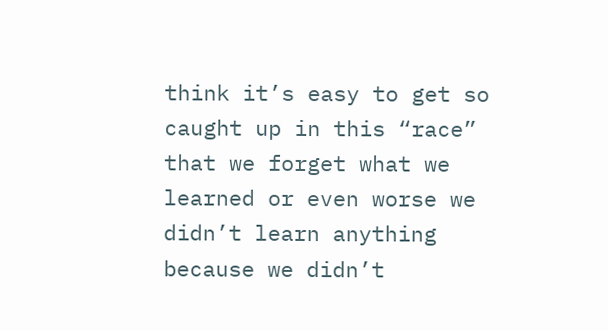think it’s easy to get so caught up in this “race” that we forget what we learned or even worse we didn’t learn anything because we didn’t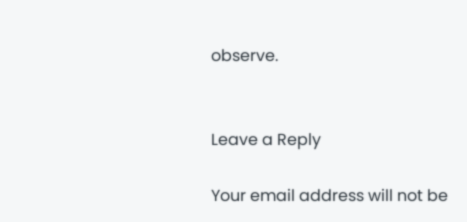observe.


Leave a Reply

Your email address will not be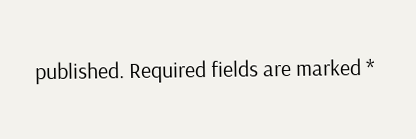published. Required fields are marked *